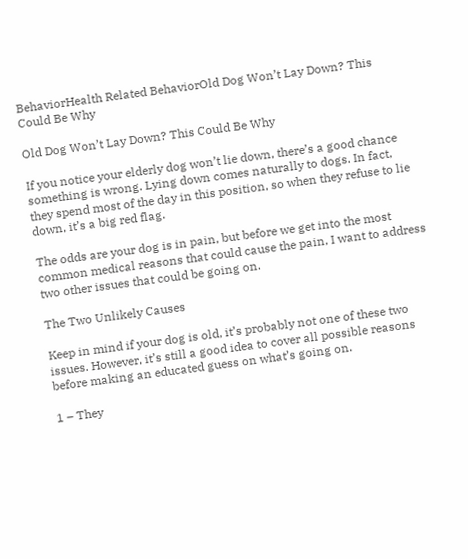BehaviorHealth Related BehaviorOld Dog Won’t Lay Down? This Could Be Why

Old Dog Won’t Lay Down? This Could Be Why

If you notice your elderly dog won’t lie down, there’s a good chance something is wrong. Lying down comes naturally to dogs. In fact, they spend most of the day in this position, so when they refuse to lie down, it’s a big red flag.

The odds are your dog is in pain, but before we get into the most common medical reasons that could cause the pain, I want to address two other issues that could be going on.

The Two Unlikely Causes

Keep in mind if your dog is old, it’s probably not one of these two issues. However, it’s still a good idea to cover all possible reasons before making an educated guess on what’s going on.

1 – They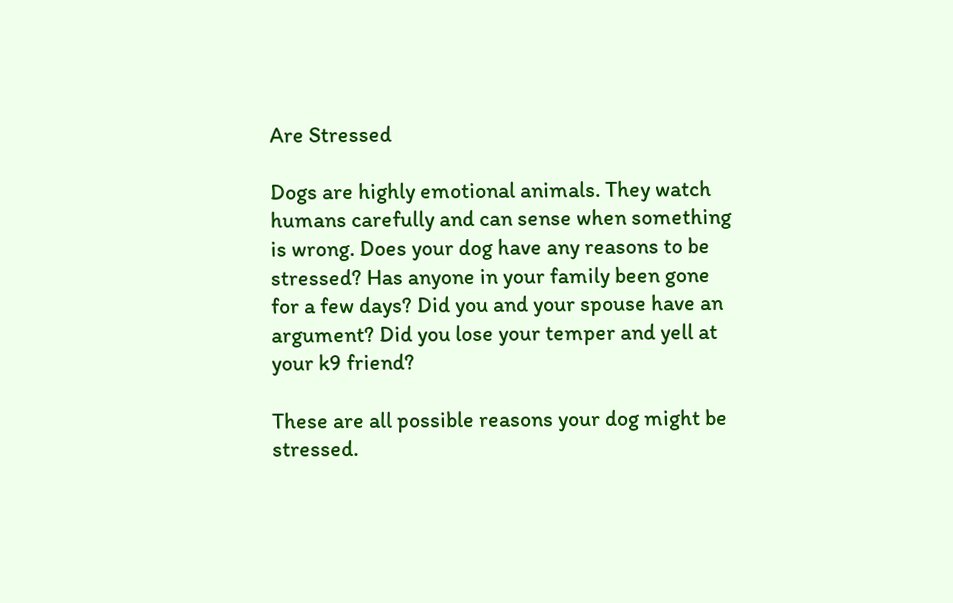Are Stressed

Dogs are highly emotional animals. They watch humans carefully and can sense when something is wrong. Does your dog have any reasons to be stressed? Has anyone in your family been gone for a few days? Did you and your spouse have an argument? Did you lose your temper and yell at your k9 friend?

These are all possible reasons your dog might be stressed.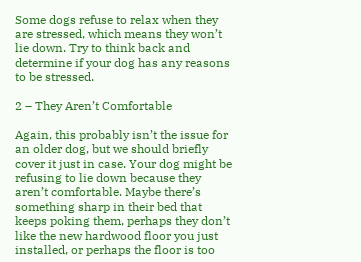Some dogs refuse to relax when they are stressed, which means they won’t lie down. Try to think back and determine if your dog has any reasons to be stressed.

2 – They Aren’t Comfortable

Again, this probably isn’t the issue for an older dog, but we should briefly cover it just in case. Your dog might be refusing to lie down because they aren’t comfortable. Maybe there’s something sharp in their bed that keeps poking them, perhaps they don’t like the new hardwood floor you just installed, or perhaps the floor is too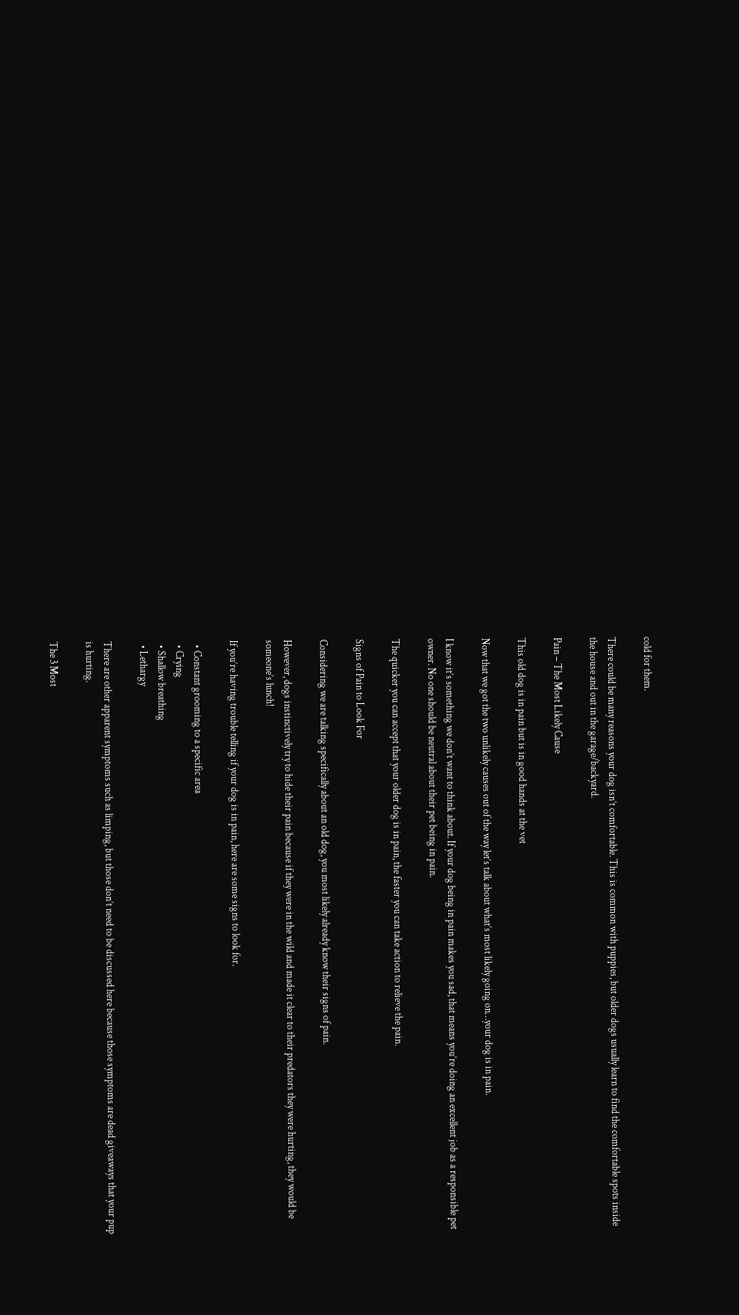cold for them.

There could be many reasons your dog isn’t comfortable. This is common with puppies, but older dogs usually learn to find the comfortable spots inside the house and out in the garage/backyard.

Pain – The Most Likely Cause

This old dog is in pain but is in good hands at the vet

Now that we got the two unlikely causes out of the way let’s talk about what’s most likely going on…your dog is in pain.

I know it’s something we don’t want to think about. If your dog being in pain makes you sad, that means you’re doing an excellent job as a responsible pet owner. No one should be neutral about their pet being in pain.

The quicker you can accept that your older dog is in pain, the faster you can take action to relieve the pain.

Signs of Pain to Look For

Considering we are talking specifically about an old dog, you most likely already know their signs of pain.

However, dogs instinctively try to hide their pain because if they were in the wild and made it clear to their predators they were hurting, they would be someone’s lunch!

If you’re having trouble telling if your dog is in pain, here are some signs to look for.

  • Constant grooming to a specific area
  • Crying
  • Shallow breathing
  • Lethargy

There are other apparent symptoms such as limping, but those don’t need to be discussed here because those symptoms are dead giveaways that your pup is hurting.

The 3 Most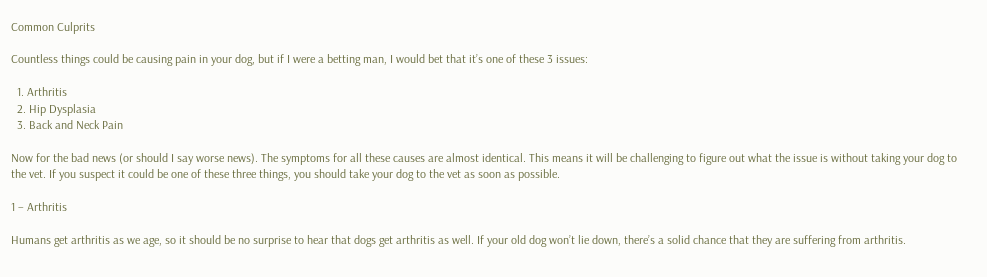Common Culprits

Countless things could be causing pain in your dog, but if I were a betting man, I would bet that it’s one of these 3 issues:

  1. Arthritis
  2. Hip Dysplasia
  3. Back and Neck Pain

Now for the bad news (or should I say worse news). The symptoms for all these causes are almost identical. This means it will be challenging to figure out what the issue is without taking your dog to the vet. If you suspect it could be one of these three things, you should take your dog to the vet as soon as possible.

1 – Arthritis

Humans get arthritis as we age, so it should be no surprise to hear that dogs get arthritis as well. If your old dog won’t lie down, there’s a solid chance that they are suffering from arthritis.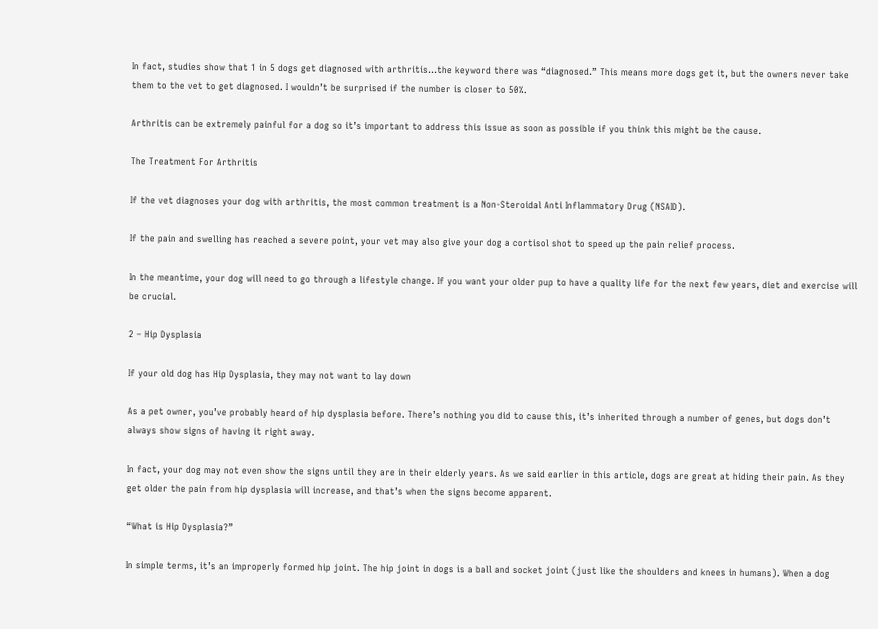In fact, studies show that 1 in 5 dogs get diagnosed with arthritis…the keyword there was “diagnosed.” This means more dogs get it, but the owners never take them to the vet to get diagnosed. I wouldn’t be surprised if the number is closer to 50%.

Arthritis can be extremely painful for a dog so it’s important to address this issue as soon as possible if you think this might be the cause.

The Treatment For Arthritis

If the vet diagnoses your dog with arthritis, the most common treatment is a Non-Steroidal Anti Inflammatory Drug (NSAID).

If the pain and swelling has reached a severe point, your vet may also give your dog a cortisol shot to speed up the pain relief process.

In the meantime, your dog will need to go through a lifestyle change. If you want your older pup to have a quality life for the next few years, diet and exercise will be crucial.

2 – Hip Dysplasia

If your old dog has Hip Dysplasia, they may not want to lay down

As a pet owner, you’ve probably heard of hip dysplasia before. There’s nothing you did to cause this, it’s inherited through a number of genes, but dogs don’t always show signs of having it right away.

In fact, your dog may not even show the signs until they are in their elderly years. As we said earlier in this article, dogs are great at hiding their pain. As they get older the pain from hip dysplasia will increase, and that’s when the signs become apparent.

“What is Hip Dysplasia?”

In simple terms, it’s an improperly formed hip joint. The hip joint in dogs is a ball and socket joint (just like the shoulders and knees in humans). When a dog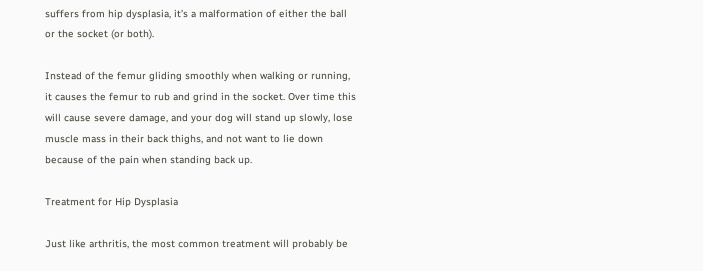suffers from hip dysplasia, it’s a malformation of either the ball or the socket (or both).

Instead of the femur gliding smoothly when walking or running, it causes the femur to rub and grind in the socket. Over time this will cause severe damage, and your dog will stand up slowly, lose muscle mass in their back thighs, and not want to lie down because of the pain when standing back up.

Treatment for Hip Dysplasia

Just like arthritis, the most common treatment will probably be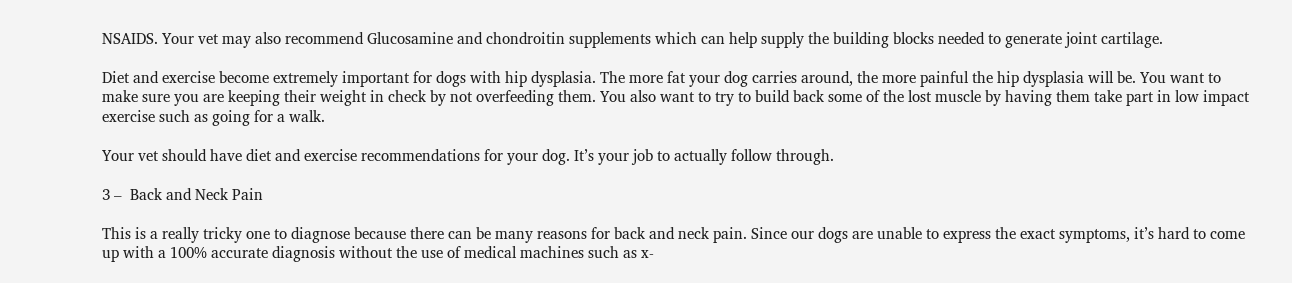NSAIDS. Your vet may also recommend Glucosamine and chondroitin supplements which can help supply the building blocks needed to generate joint cartilage.

Diet and exercise become extremely important for dogs with hip dysplasia. The more fat your dog carries around, the more painful the hip dysplasia will be. You want to make sure you are keeping their weight in check by not overfeeding them. You also want to try to build back some of the lost muscle by having them take part in low impact exercise such as going for a walk.

Your vet should have diet and exercise recommendations for your dog. It’s your job to actually follow through.

3 –  Back and Neck Pain

This is a really tricky one to diagnose because there can be many reasons for back and neck pain. Since our dogs are unable to express the exact symptoms, it’s hard to come up with a 100% accurate diagnosis without the use of medical machines such as x-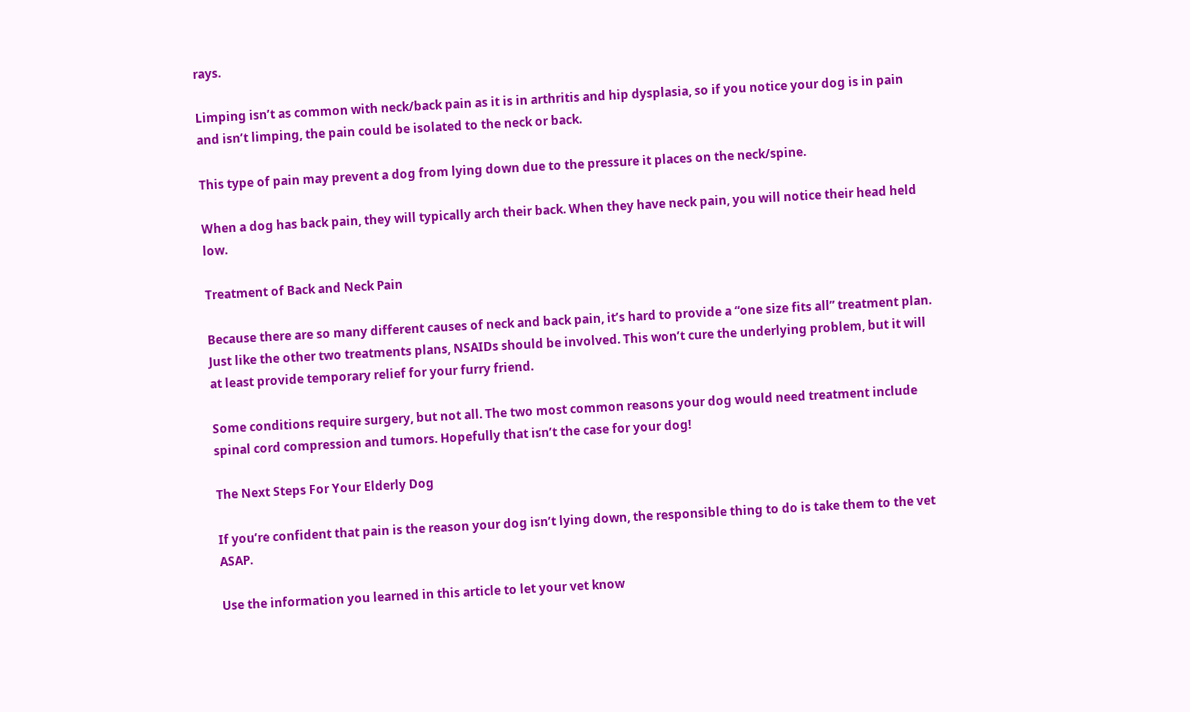rays.

Limping isn’t as common with neck/back pain as it is in arthritis and hip dysplasia, so if you notice your dog is in pain and isn’t limping, the pain could be isolated to the neck or back.

This type of pain may prevent a dog from lying down due to the pressure it places on the neck/spine.

When a dog has back pain, they will typically arch their back. When they have neck pain, you will notice their head held low.

Treatment of Back and Neck Pain

Because there are so many different causes of neck and back pain, it’s hard to provide a “one size fits all” treatment plan.  Just like the other two treatments plans, NSAIDs should be involved. This won’t cure the underlying problem, but it will at least provide temporary relief for your furry friend.

Some conditions require surgery, but not all. The two most common reasons your dog would need treatment include spinal cord compression and tumors. Hopefully that isn’t the case for your dog!

The Next Steps For Your Elderly Dog

If you’re confident that pain is the reason your dog isn’t lying down, the responsible thing to do is take them to the vet ASAP.

Use the information you learned in this article to let your vet know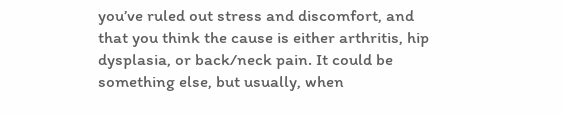you’ve ruled out stress and discomfort, and that you think the cause is either arthritis, hip dysplasia, or back/neck pain. It could be something else, but usually, when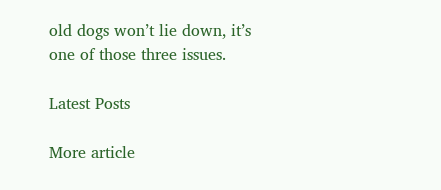old dogs won’t lie down, it’s one of those three issues.

Latest Posts

More article